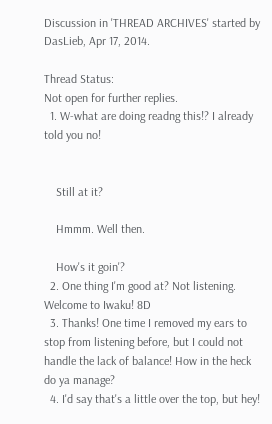Discussion in 'THREAD ARCHIVES' started by DasLieb, Apr 17, 2014.

Thread Status:
Not open for further replies.
  1. W-what are doing readng this!? I already told you no!


    Still at it?

    Hmmm. Well then.

    How's it goin'?
  2. One thing I'm good at? Not listening. Welcome to Iwaku! 8D
  3. Thanks! One time I removed my ears to stop from listening before, but I could not handle the lack of balance! How in the heck do ya manage?
  4. I'd say that's a little over the top, but hey!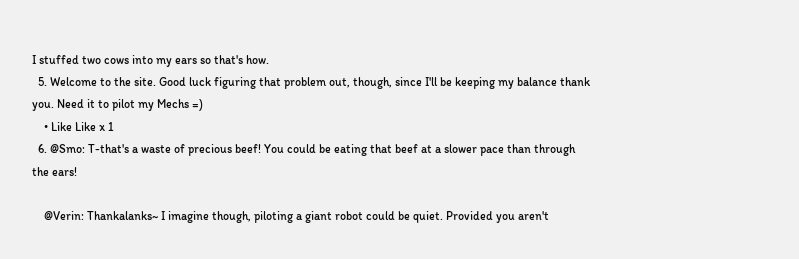I stuffed two cows into my ears so that's how.
  5. Welcome to the site. Good luck figuring that problem out, though, since I'll be keeping my balance thank you. Need it to pilot my Mechs =)
    • Like Like x 1
  6. @Smo: T-that's a waste of precious beef! You could be eating that beef at a slower pace than through the ears!

    @Verin: Thankalanks~ I imagine though, piloting a giant robot could be quiet. Provided you aren't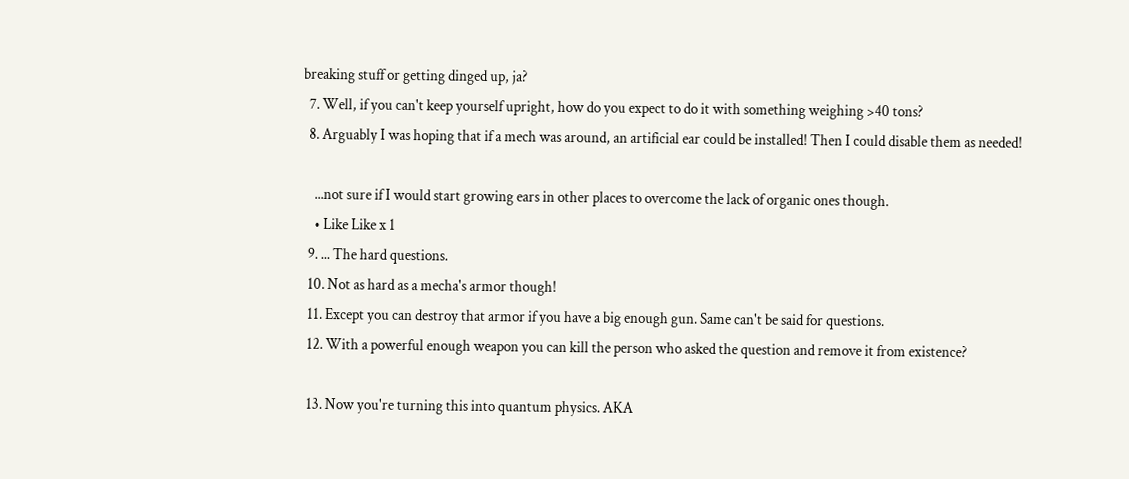breaking stuff or getting dinged up, ja?
  7. Well, if you can't keep yourself upright, how do you expect to do it with something weighing >40 tons?
  8. Arguably I was hoping that if a mech was around, an artificial ear could be installed! Then I could disable them as needed!

    ...not sure if I would start growing ears in other places to overcome the lack of organic ones though.
    • Like Like x 1
  9. ... The hard questions.
  10. Not as hard as a mecha's armor though!
  11. Except you can destroy that armor if you have a big enough gun. Same can't be said for questions.
  12. With a powerful enough weapon you can kill the person who asked the question and remove it from existence?

  13. Now you're turning this into quantum physics. AKA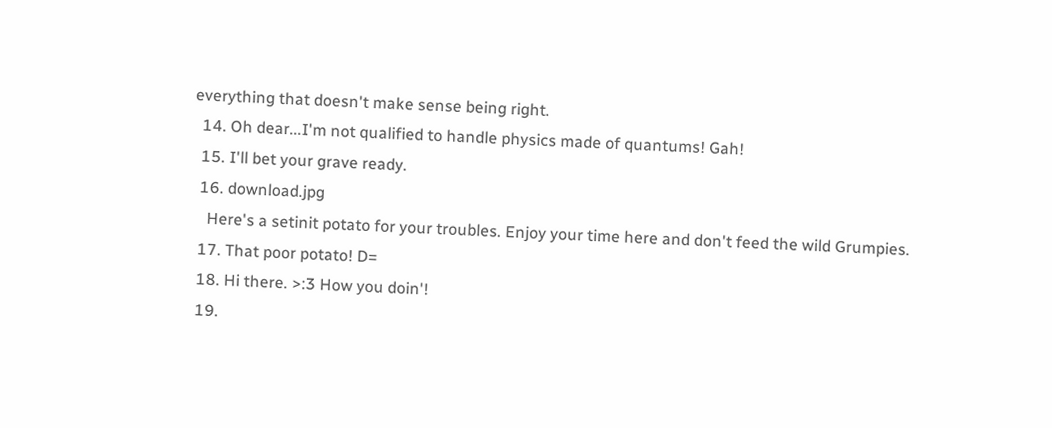everything that doesn't make sense being right.
  14. Oh dear...I'm not qualified to handle physics made of quantums! Gah!
  15. I'll bet your grave ready.
  16. download.jpg
    Here's a setinit potato for your troubles. Enjoy your time here and don't feed the wild Grumpies.
  17. That poor potato! D=
  18. Hi there. >:3 How you doin'!
  19.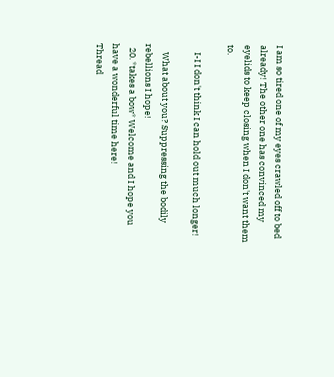I am so tired one of my eyes crawled off to bed already! The other one has convinced my eyelids to keep closing when I don't want them to.

    I-I I don't think I can hold out much longer!

    What about you? Suppressing the bodily rebellions I hope!
  20. *takes a bow* Welcome and I hope you have a wonderful time here!
Thread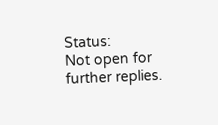Status:
Not open for further replies.